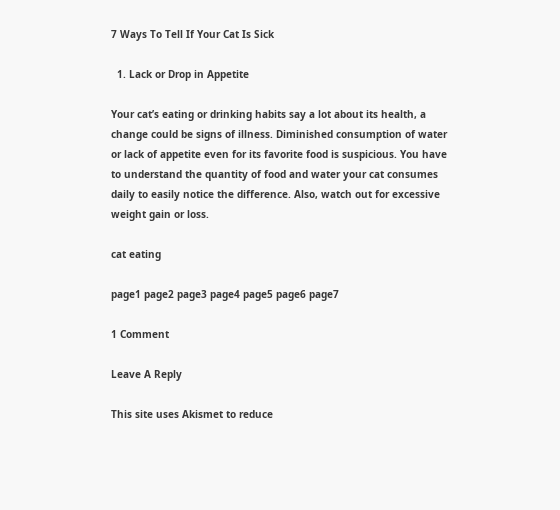7 Ways To Tell If Your Cat Is Sick

  1. Lack or Drop in Appetite

Your cat’s eating or drinking habits say a lot about its health, a change could be signs of illness. Diminished consumption of water or lack of appetite even for its favorite food is suspicious. You have to understand the quantity of food and water your cat consumes daily to easily notice the difference. Also, watch out for excessive weight gain or loss.

cat eating

page1 page2 page3 page4 page5 page6 page7

1 Comment

Leave A Reply

This site uses Akismet to reduce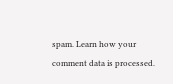spam. Learn how your comment data is processed.